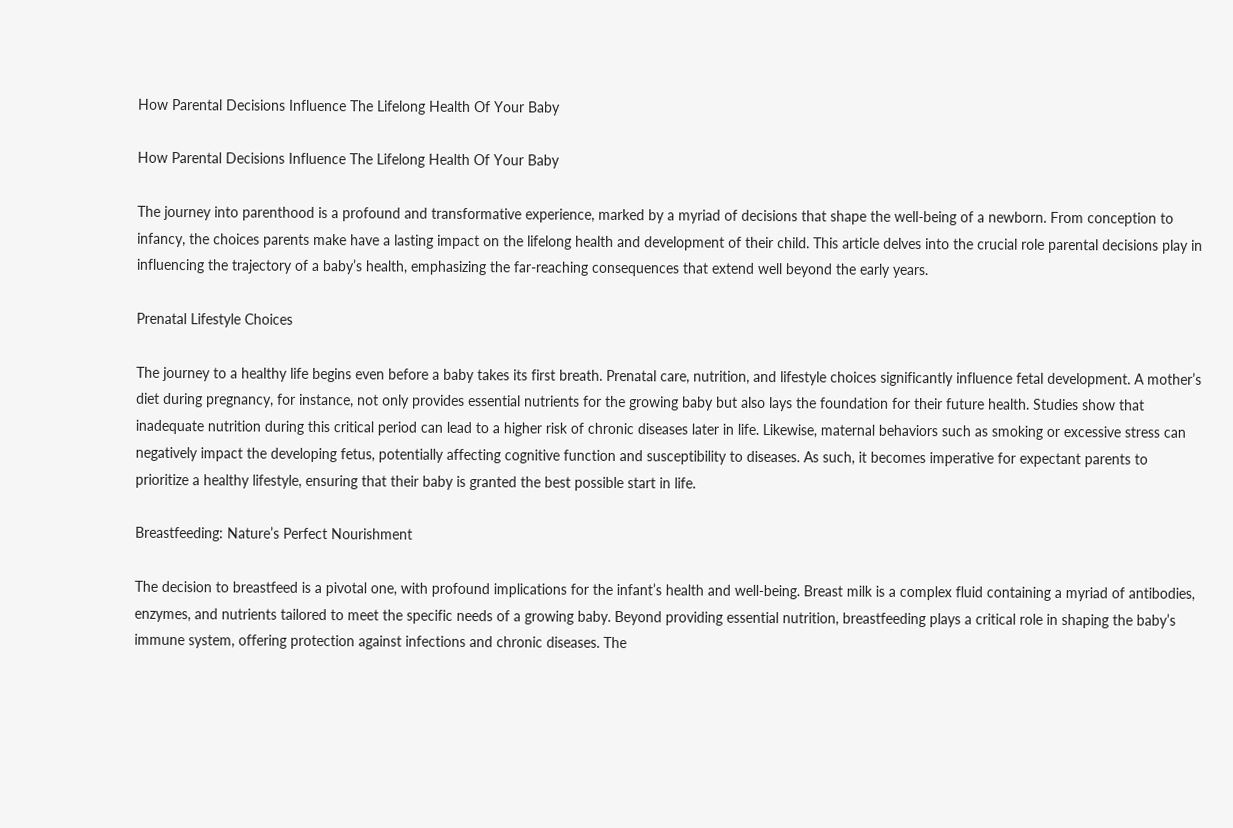How Parental Decisions Influence The Lifelong Health Of Your Baby

How Parental Decisions Influence The Lifelong Health Of Your Baby

The journey into parenthood is a profound and transformative experience, marked by a myriad of decisions that shape the well-being of a newborn. From conception to infancy, the choices parents make have a lasting impact on the lifelong health and development of their child. This article delves into the crucial role parental decisions play in influencing the trajectory of a baby’s health, emphasizing the far-reaching consequences that extend well beyond the early years.

Prenatal Lifestyle Choices

The journey to a healthy life begins even before a baby takes its first breath. Prenatal care, nutrition, and lifestyle choices significantly influence fetal development. A mother’s diet during pregnancy, for instance, not only provides essential nutrients for the growing baby but also lays the foundation for their future health. Studies show that inadequate nutrition during this critical period can lead to a higher risk of chronic diseases later in life. Likewise, maternal behaviors such as smoking or excessive stress can negatively impact the developing fetus, potentially affecting cognitive function and susceptibility to diseases. As such, it becomes imperative for expectant parents to prioritize a healthy lifestyle, ensuring that their baby is granted the best possible start in life.

Breastfeeding: Nature’s Perfect Nourishment

The decision to breastfeed is a pivotal one, with profound implications for the infant’s health and well-being. Breast milk is a complex fluid containing a myriad of antibodies, enzymes, and nutrients tailored to meet the specific needs of a growing baby. Beyond providing essential nutrition, breastfeeding plays a critical role in shaping the baby’s immune system, offering protection against infections and chronic diseases. The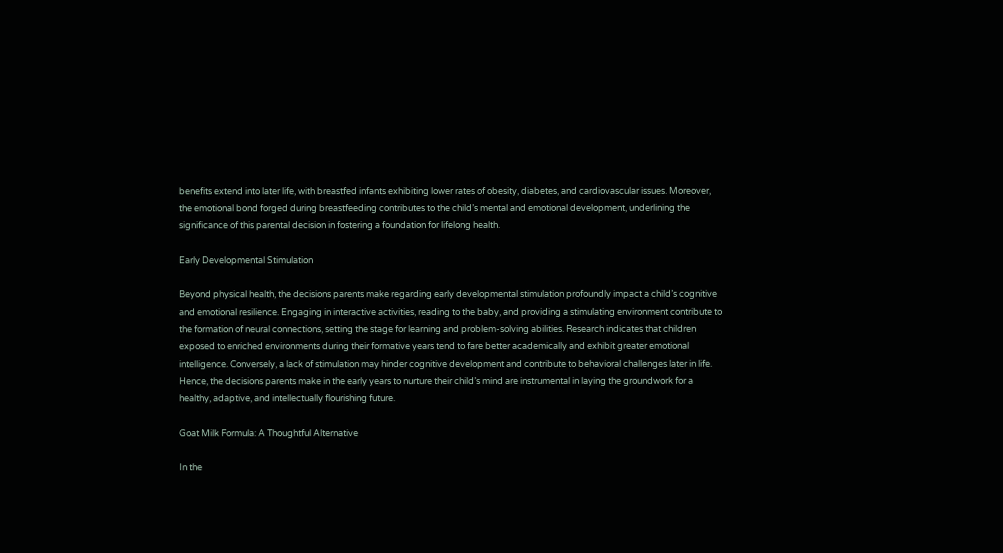benefits extend into later life, with breastfed infants exhibiting lower rates of obesity, diabetes, and cardiovascular issues. Moreover, the emotional bond forged during breastfeeding contributes to the child’s mental and emotional development, underlining the significance of this parental decision in fostering a foundation for lifelong health.

Early Developmental Stimulation

Beyond physical health, the decisions parents make regarding early developmental stimulation profoundly impact a child’s cognitive and emotional resilience. Engaging in interactive activities, reading to the baby, and providing a stimulating environment contribute to the formation of neural connections, setting the stage for learning and problem-solving abilities. Research indicates that children exposed to enriched environments during their formative years tend to fare better academically and exhibit greater emotional intelligence. Conversely, a lack of stimulation may hinder cognitive development and contribute to behavioral challenges later in life. Hence, the decisions parents make in the early years to nurture their child’s mind are instrumental in laying the groundwork for a healthy, adaptive, and intellectually flourishing future.

Goat Milk Formula: A Thoughtful Alternative

In the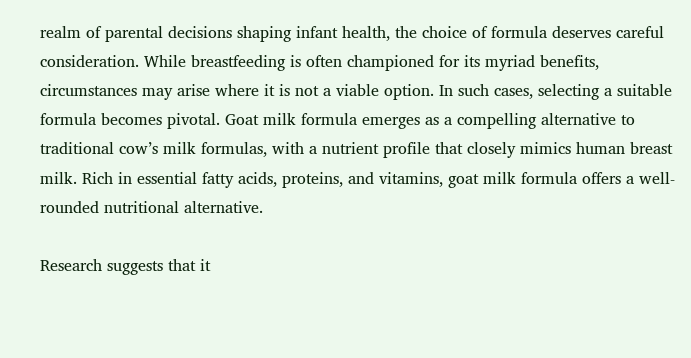realm of parental decisions shaping infant health, the choice of formula deserves careful consideration. While breastfeeding is often championed for its myriad benefits, circumstances may arise where it is not a viable option. In such cases, selecting a suitable formula becomes pivotal. Goat milk formula emerges as a compelling alternative to traditional cow’s milk formulas, with a nutrient profile that closely mimics human breast milk. Rich in essential fatty acids, proteins, and vitamins, goat milk formula offers a well-rounded nutritional alternative.

Research suggests that it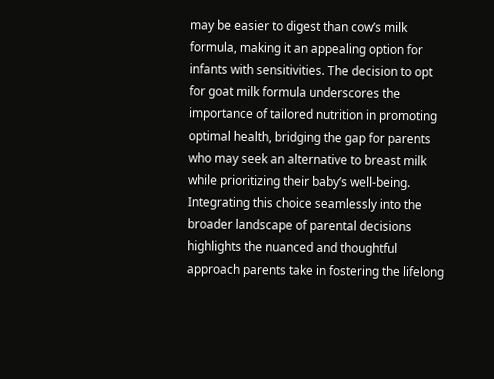may be easier to digest than cow’s milk formula, making it an appealing option for infants with sensitivities. The decision to opt for goat milk formula underscores the importance of tailored nutrition in promoting optimal health, bridging the gap for parents who may seek an alternative to breast milk while prioritizing their baby’s well-being. Integrating this choice seamlessly into the broader landscape of parental decisions highlights the nuanced and thoughtful approach parents take in fostering the lifelong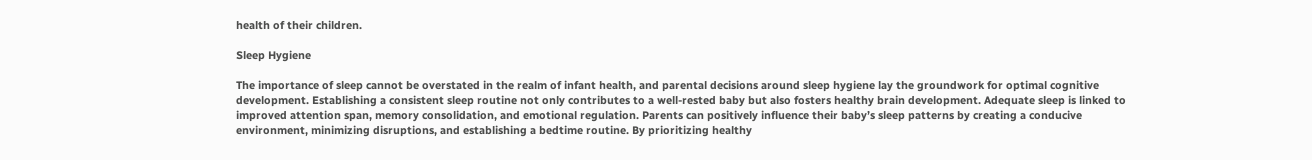health of their children.

Sleep Hygiene

The importance of sleep cannot be overstated in the realm of infant health, and parental decisions around sleep hygiene lay the groundwork for optimal cognitive development. Establishing a consistent sleep routine not only contributes to a well-rested baby but also fosters healthy brain development. Adequate sleep is linked to improved attention span, memory consolidation, and emotional regulation. Parents can positively influence their baby’s sleep patterns by creating a conducive environment, minimizing disruptions, and establishing a bedtime routine. By prioritizing healthy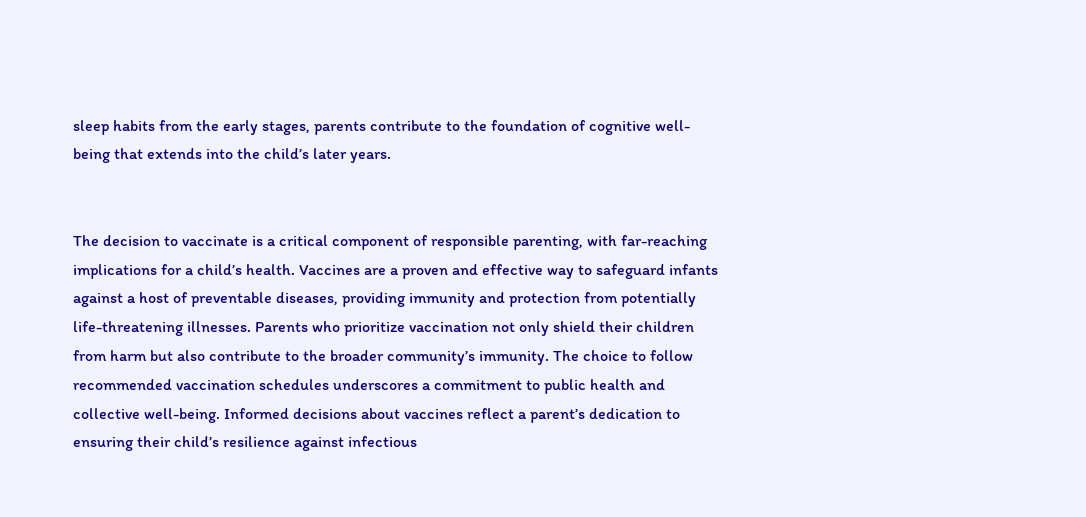sleep habits from the early stages, parents contribute to the foundation of cognitive well-being that extends into the child’s later years.


The decision to vaccinate is a critical component of responsible parenting, with far-reaching implications for a child’s health. Vaccines are a proven and effective way to safeguard infants against a host of preventable diseases, providing immunity and protection from potentially life-threatening illnesses. Parents who prioritize vaccination not only shield their children from harm but also contribute to the broader community’s immunity. The choice to follow recommended vaccination schedules underscores a commitment to public health and collective well-being. Informed decisions about vaccines reflect a parent’s dedication to ensuring their child’s resilience against infectious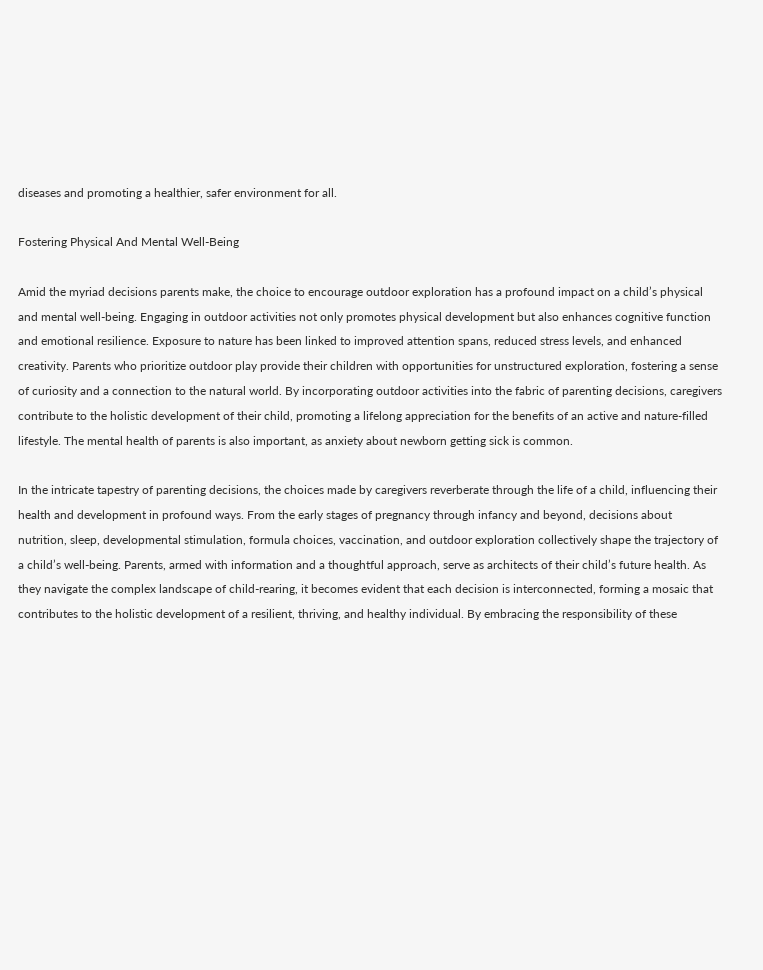diseases and promoting a healthier, safer environment for all.

Fostering Physical And Mental Well-Being

Amid the myriad decisions parents make, the choice to encourage outdoor exploration has a profound impact on a child’s physical and mental well-being. Engaging in outdoor activities not only promotes physical development but also enhances cognitive function and emotional resilience. Exposure to nature has been linked to improved attention spans, reduced stress levels, and enhanced creativity. Parents who prioritize outdoor play provide their children with opportunities for unstructured exploration, fostering a sense of curiosity and a connection to the natural world. By incorporating outdoor activities into the fabric of parenting decisions, caregivers contribute to the holistic development of their child, promoting a lifelong appreciation for the benefits of an active and nature-filled lifestyle. The mental health of parents is also important, as anxiety about newborn getting sick is common.

In the intricate tapestry of parenting decisions, the choices made by caregivers reverberate through the life of a child, influencing their health and development in profound ways. From the early stages of pregnancy through infancy and beyond, decisions about nutrition, sleep, developmental stimulation, formula choices, vaccination, and outdoor exploration collectively shape the trajectory of a child’s well-being. Parents, armed with information and a thoughtful approach, serve as architects of their child’s future health. As they navigate the complex landscape of child-rearing, it becomes evident that each decision is interconnected, forming a mosaic that contributes to the holistic development of a resilient, thriving, and healthy individual. By embracing the responsibility of these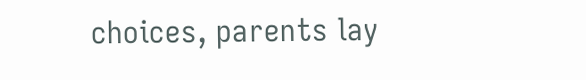choices, parents lay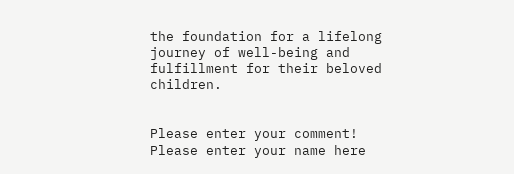the foundation for a lifelong journey of well-being and fulfillment for their beloved children.


Please enter your comment!
Please enter your name here